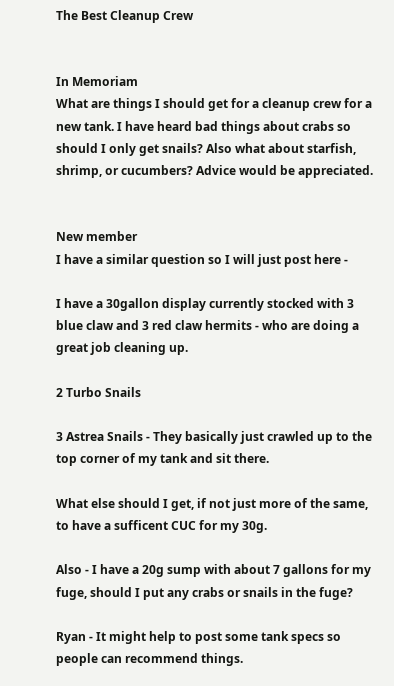The Best Cleanup Crew


In Memoriam
What are things I should get for a cleanup crew for a new tank. I have heard bad things about crabs so should I only get snails? Also what about starfish, shrimp, or cucumbers? Advice would be appreciated.


New member
I have a similar question so I will just post here -

I have a 30gallon display currently stocked with 3 blue claw and 3 red claw hermits - who are doing a great job cleaning up.

2 Turbo Snails

3 Astrea Snails - They basically just crawled up to the top corner of my tank and sit there.

What else should I get, if not just more of the same, to have a sufficent CUC for my 30g.

Also - I have a 20g sump with about 7 gallons for my fuge, should I put any crabs or snails in the fuge?

Ryan - It might help to post some tank specs so people can recommend things.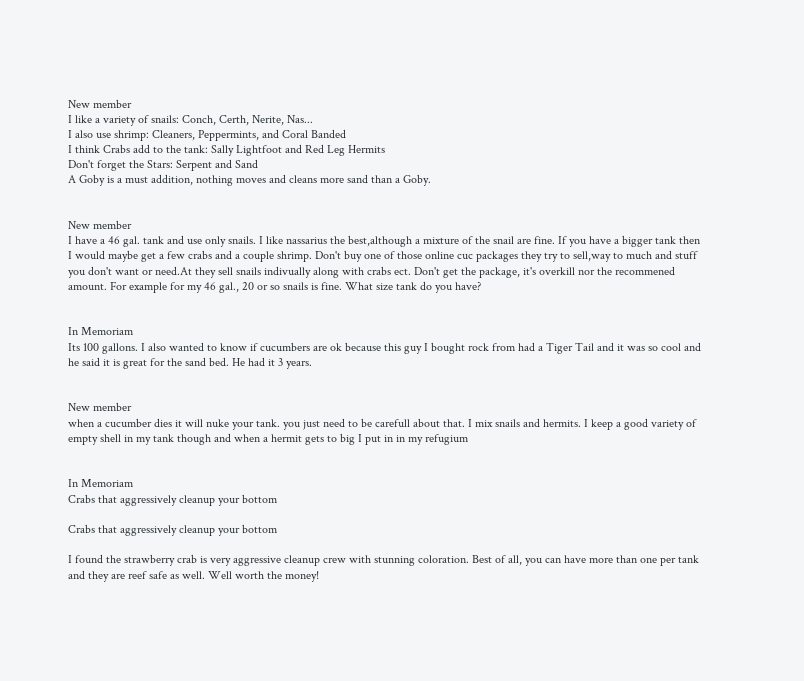New member
I like a variety of snails: Conch, Certh, Nerite, Nas...
I also use shrimp: Cleaners, Peppermints, and Coral Banded
I think Crabs add to the tank: Sally Lightfoot and Red Leg Hermits
Don't forget the Stars: Serpent and Sand
A Goby is a must addition, nothing moves and cleans more sand than a Goby.


New member
I have a 46 gal. tank and use only snails. I like nassarius the best,although a mixture of the snail are fine. If you have a bigger tank then I would maybe get a few crabs and a couple shrimp. Don't buy one of those online cuc packages they try to sell,way to much and stuff you don't want or need.At they sell snails indivually along with crabs ect. Don't get the package, it's overkill nor the recommened amount. For example for my 46 gal., 20 or so snails is fine. What size tank do you have?


In Memoriam
Its 100 gallons. I also wanted to know if cucumbers are ok because this guy I bought rock from had a Tiger Tail and it was so cool and he said it is great for the sand bed. He had it 3 years.


New member
when a cucumber dies it will nuke your tank. you just need to be carefull about that. I mix snails and hermits. I keep a good variety of empty shell in my tank though and when a hermit gets to big I put in in my refugium


In Memoriam
Crabs that aggressively cleanup your bottom

Crabs that aggressively cleanup your bottom

I found the strawberry crab is very aggressive cleanup crew with stunning coloration. Best of all, you can have more than one per tank and they are reef safe as well. Well worth the money!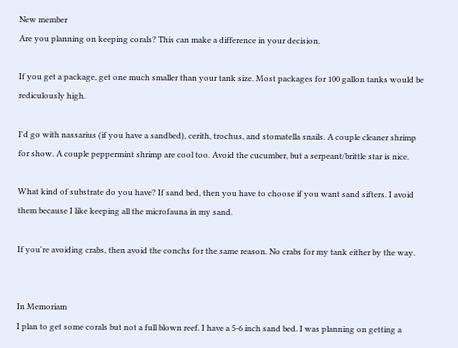New member
Are you planning on keeping corals? This can make a difference in your decision.

If you get a package, get one much smaller than your tank size. Most packages for 100 gallon tanks would be rediculously high.

I'd go with nassarius (if you have a sandbed), cerith, trochus, and stomatella snails. A couple cleaner shrimp for show. A couple peppermint shrimp are cool too. Avoid the cucumber, but a serpeant/brittle star is nice.

What kind of substrate do you have? If sand bed, then you have to choose if you want sand sifters. I avoid them because I like keeping all the microfauna in my sand.

If you're avoiding crabs, then avoid the conchs for the same reason. No crabs for my tank either by the way.


In Memoriam
I plan to get some corals but not a full blown reef. I have a 5-6 inch sand bed. I was planning on getting a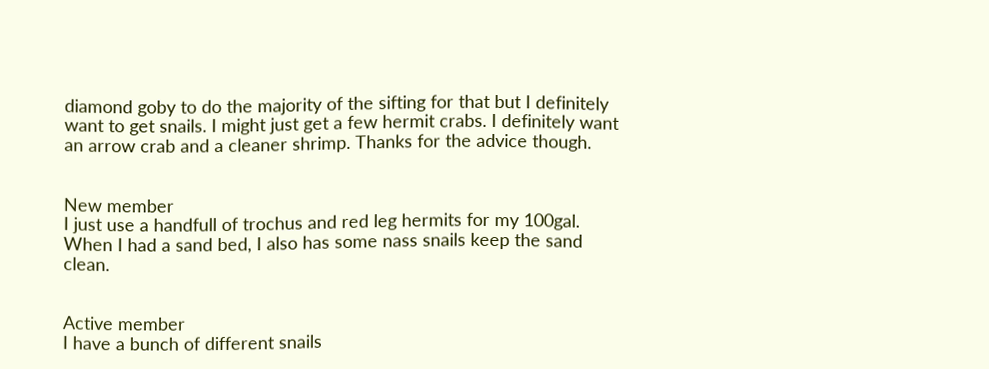diamond goby to do the majority of the sifting for that but I definitely want to get snails. I might just get a few hermit crabs. I definitely want an arrow crab and a cleaner shrimp. Thanks for the advice though.


New member
I just use a handfull of trochus and red leg hermits for my 100gal. When I had a sand bed, I also has some nass snails keep the sand clean.


Active member
I have a bunch of different snails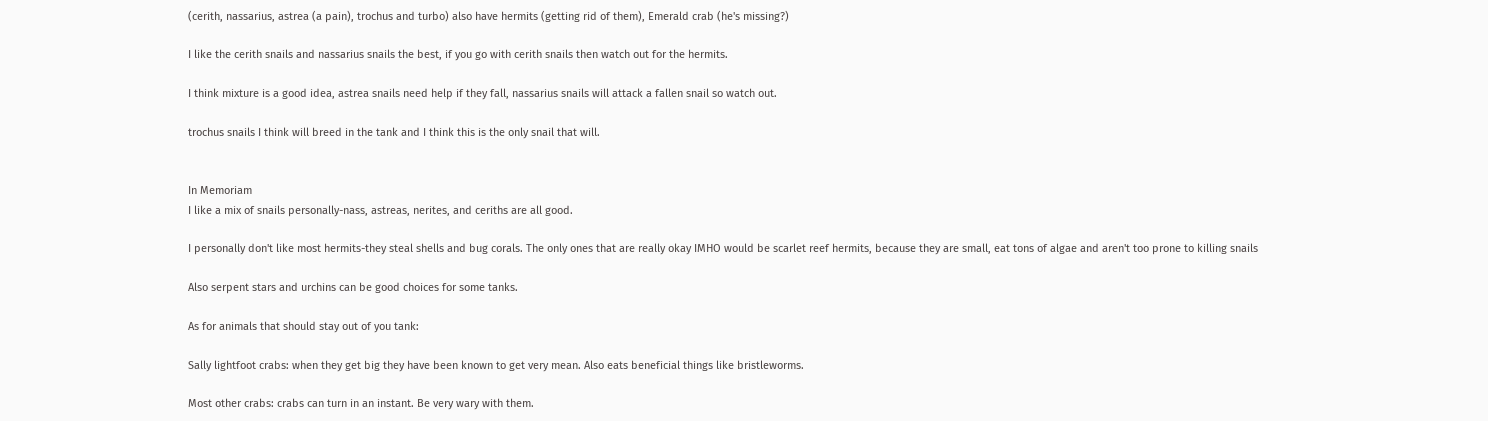(cerith, nassarius, astrea (a pain), trochus and turbo) also have hermits (getting rid of them), Emerald crab (he's missing?)

I like the cerith snails and nassarius snails the best, if you go with cerith snails then watch out for the hermits.

I think mixture is a good idea, astrea snails need help if they fall, nassarius snails will attack a fallen snail so watch out.

trochus snails I think will breed in the tank and I think this is the only snail that will.


In Memoriam
I like a mix of snails personally-nass, astreas, nerites, and ceriths are all good.

I personally don't like most hermits-they steal shells and bug corals. The only ones that are really okay IMHO would be scarlet reef hermits, because they are small, eat tons of algae and aren't too prone to killing snails

Also serpent stars and urchins can be good choices for some tanks.

As for animals that should stay out of you tank:

Sally lightfoot crabs: when they get big they have been known to get very mean. Also eats beneficial things like bristleworms.

Most other crabs: crabs can turn in an instant. Be very wary with them.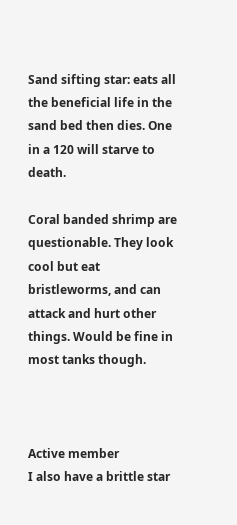Sand sifting star: eats all the beneficial life in the sand bed then dies. One in a 120 will starve to death.

Coral banded shrimp are questionable. They look cool but eat bristleworms, and can attack and hurt other things. Would be fine in most tanks though.



Active member
I also have a brittle star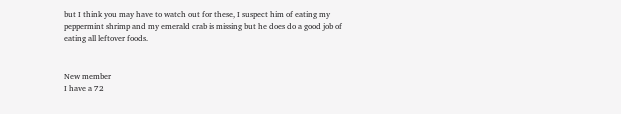but I think you may have to watch out for these, I suspect him of eating my peppermint shrimp and my emerald crab is missing but he does do a good job of eating all leftover foods.


New member
I have a 72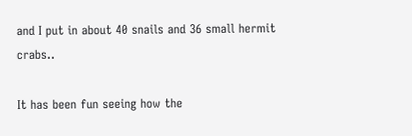and I put in about 40 snails and 36 small hermit crabs..

It has been fun seeing how the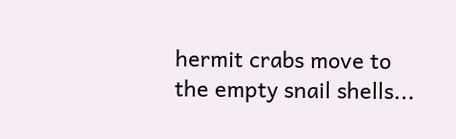hermit crabs move to the empty snail shells...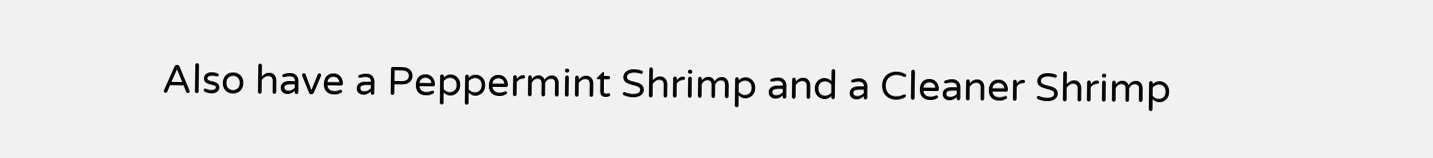Also have a Peppermint Shrimp and a Cleaner Shrimp